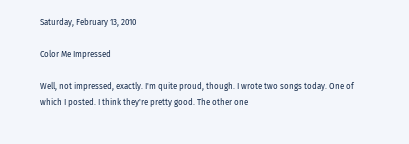Saturday, February 13, 2010

Color Me Impressed

Well, not impressed, exactly. I'm quite proud, though. I wrote two songs today. One of which I posted. I think they're pretty good. The other one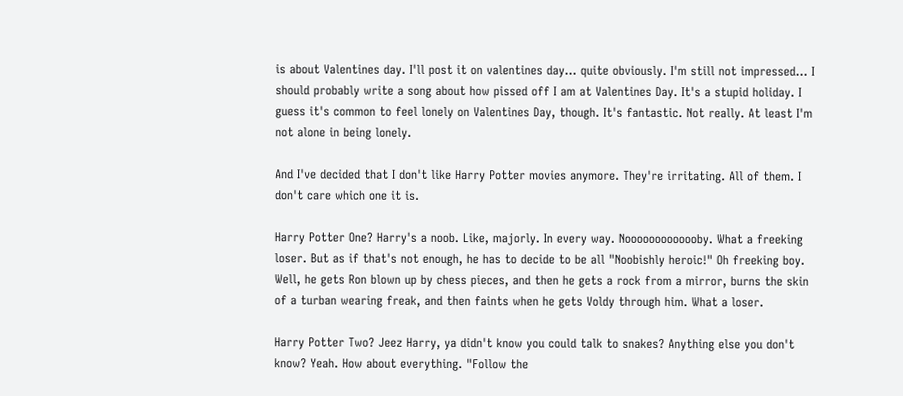is about Valentines day. I'll post it on valentines day... quite obviously. I'm still not impressed... I should probably write a song about how pissed off I am at Valentines Day. It's a stupid holiday. I guess it's common to feel lonely on Valentines Day, though. It's fantastic. Not really. At least I'm not alone in being lonely.

And I've decided that I don't like Harry Potter movies anymore. They're irritating. All of them. I don't care which one it is.

Harry Potter One? Harry's a noob. Like, majorly. In every way. Nooooooooooooby. What a freeking loser. But as if that's not enough, he has to decide to be all "Noobishly heroic!" Oh freeking boy. Well, he gets Ron blown up by chess pieces, and then he gets a rock from a mirror, burns the skin of a turban wearing freak, and then faints when he gets Voldy through him. What a loser.

Harry Potter Two? Jeez Harry, ya didn't know you could talk to snakes? Anything else you don't know? Yeah. How about everything. "Follow the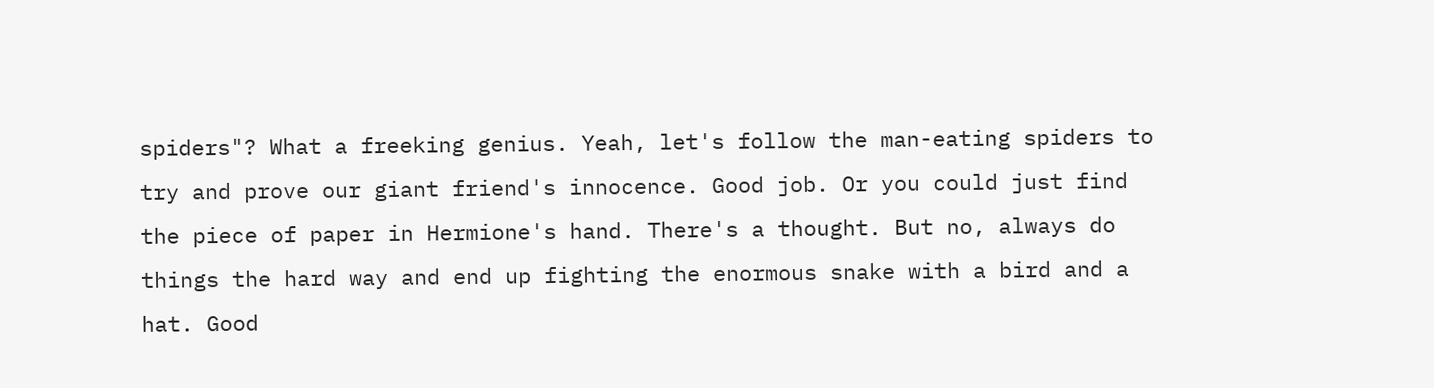spiders"? What a freeking genius. Yeah, let's follow the man-eating spiders to try and prove our giant friend's innocence. Good job. Or you could just find the piece of paper in Hermione's hand. There's a thought. But no, always do things the hard way and end up fighting the enormous snake with a bird and a hat. Good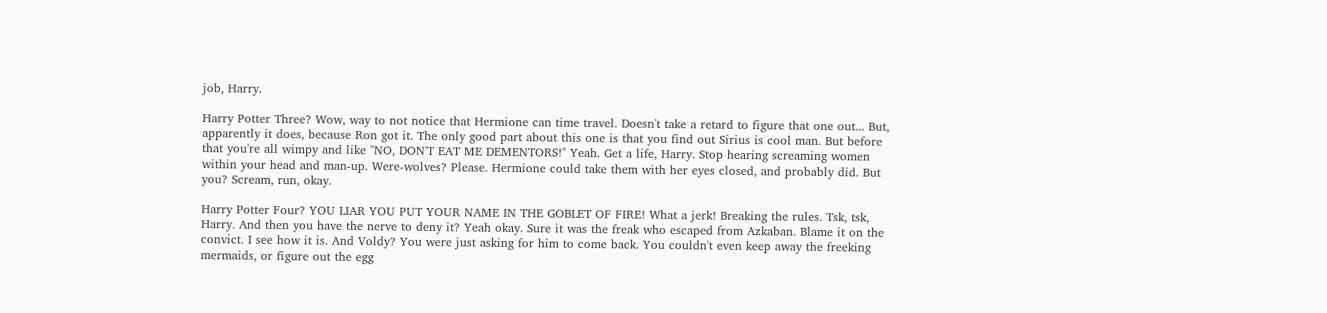job, Harry.

Harry Potter Three? Wow, way to not notice that Hermione can time travel. Doesn't take a retard to figure that one out... But, apparently it does, because Ron got it. The only good part about this one is that you find out Sirius is cool man. But before that you're all wimpy and like "NO, DON'T EAT ME DEMENTORS!" Yeah. Get a life, Harry. Stop hearing screaming women within your head and man-up. Were-wolves? Please. Hermione could take them with her eyes closed, and probably did. But you? Scream, run, okay.

Harry Potter Four? YOU LIAR YOU PUT YOUR NAME IN THE GOBLET OF FIRE! What a jerk! Breaking the rules. Tsk, tsk, Harry. And then you have the nerve to deny it? Yeah okay. Sure it was the freak who escaped from Azkaban. Blame it on the convict. I see how it is. And Voldy? You were just asking for him to come back. You couldn't even keep away the freeking mermaids, or figure out the egg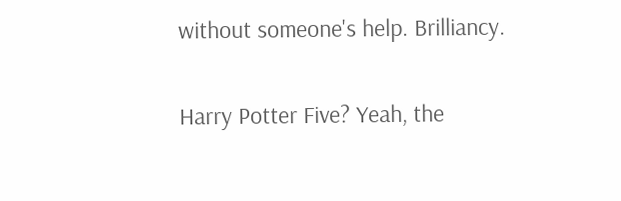without someone's help. Brilliancy.

Harry Potter Five? Yeah, the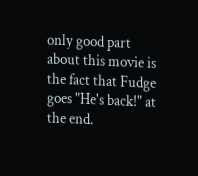only good part about this movie is the fact that Fudge goes "He's back!" at the end.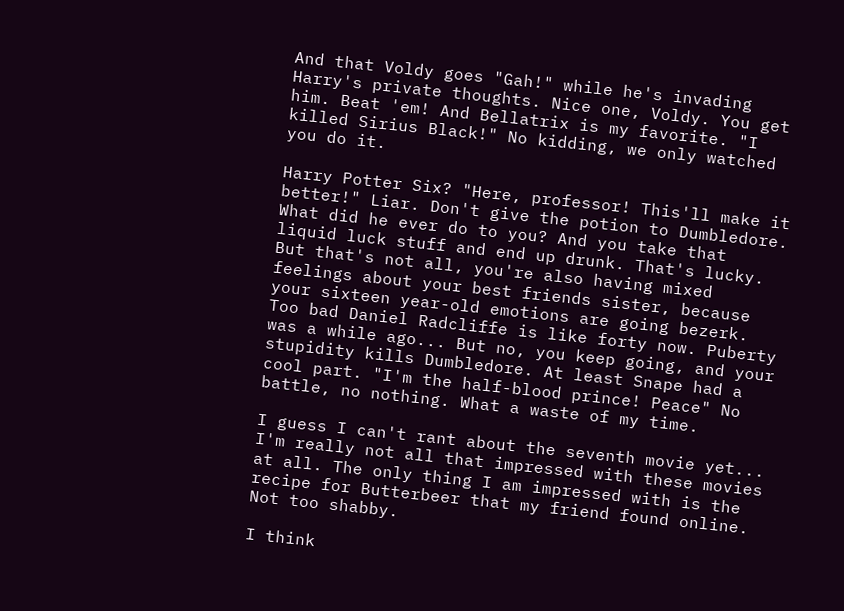And that Voldy goes "Gah!" while he's invading Harry's private thoughts. Nice one, Voldy. You get him. Beat 'em! And Bellatrix is my favorite. "I killed Sirius Black!" No kidding, we only watched you do it.

Harry Potter Six? "Here, professor! This'll make it better!" Liar. Don't give the potion to Dumbledore. What did he ever do to you? And you take that liquid luck stuff and end up drunk. That's lucky. But that's not all, you're also having mixed feelings about your best friends sister, because your sixteen year-old emotions are going bezerk. Too bad Daniel Radcliffe is like forty now. Puberty was a while ago... But no, you keep going, and your stupidity kills Dumbledore. At least Snape had a cool part. "I'm the half-blood prince! Peace" No battle, no nothing. What a waste of my time.

I guess I can't rant about the seventh movie yet... I'm really not all that impressed with these movies at all. The only thing I am impressed with is the recipe for Butterbeer that my friend found online. Not too shabby.

I think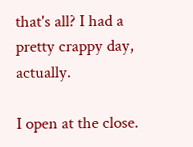that's all? I had a pretty crappy day, actually.

I open at the close.